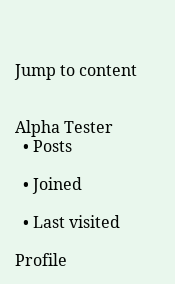Jump to content


Alpha Tester
  • Posts

  • Joined

  • Last visited

Profile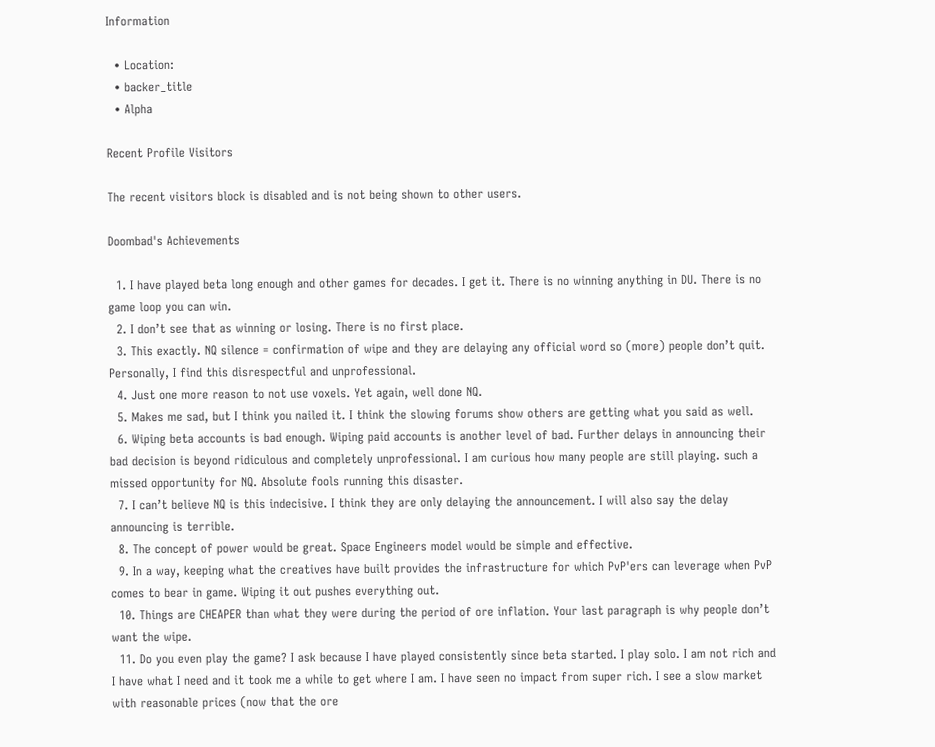Information

  • Location:
  • backer_title
  • Alpha

Recent Profile Visitors

The recent visitors block is disabled and is not being shown to other users.

Doombad's Achievements

  1. I have played beta long enough and other games for decades. I get it. There is no winning anything in DU. There is no game loop you can win.
  2. I don’t see that as winning or losing. There is no first place.
  3. This exactly. NQ silence = confirmation of wipe and they are delaying any official word so (more) people don’t quit. Personally, I find this disrespectful and unprofessional.
  4. Just one more reason to not use voxels. Yet again, well done NQ.
  5. Makes me sad, but I think you nailed it. I think the slowing forums show others are getting what you said as well.
  6. Wiping beta accounts is bad enough. Wiping paid accounts is another level of bad. Further delays in announcing their bad decision is beyond ridiculous and completely unprofessional. I am curious how many people are still playing. such a missed opportunity for NQ. Absolute fools running this disaster.
  7. I can’t believe NQ is this indecisive. I think they are only delaying the announcement. I will also say the delay announcing is terrible.
  8. The concept of power would be great. Space Engineers model would be simple and effective.
  9. In a way, keeping what the creatives have built provides the infrastructure for which PvP'ers can leverage when PvP comes to bear in game. Wiping it out pushes everything out.
  10. Things are CHEAPER than what they were during the period of ore inflation. Your last paragraph is why people don’t want the wipe.
  11. Do you even play the game? I ask because I have played consistently since beta started. I play solo. I am not rich and I have what I need and it took me a while to get where I am. I have seen no impact from super rich. I see a slow market with reasonable prices (now that the ore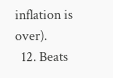inflation is over).
  12. Beats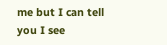me but I can tell you I see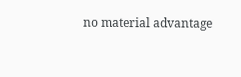no material advantage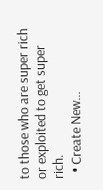to those who are super rich or exploited to get super rich.
  • Create New...